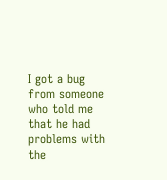I got a bug from someone who told me that he had problems with the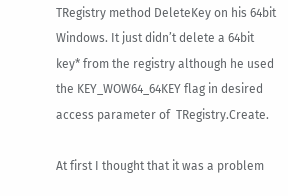TRegistry method DeleteKey on his 64bit Windows. It just didn’t delete a 64bit key* from the registry although he used the KEY_WOW64_64KEY flag in desired access parameter of  TRegistry.Create.

At first I thought that it was a problem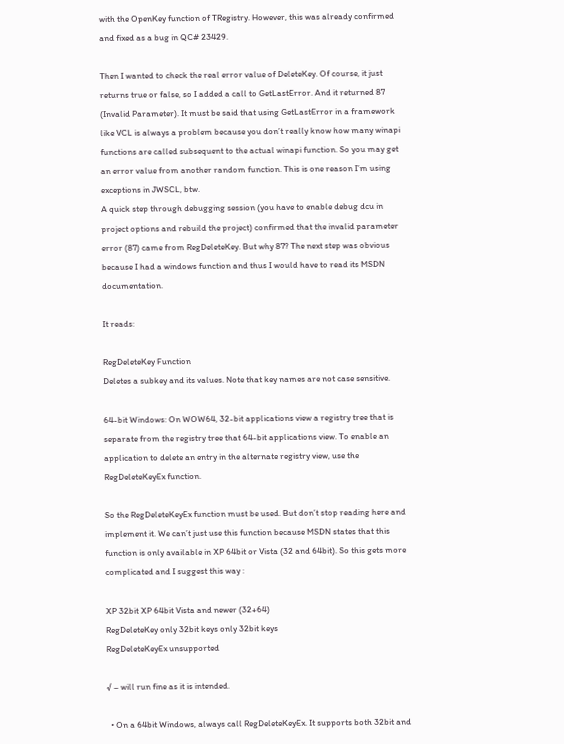with the OpenKey function of TRegistry. However, this was already confirmed and fixed as a bug in QC# 23429.

Then I wanted to check the real error value of DeleteKey. Of course, it just returns true or false, so I added a call to GetLastError. And it returned 87 (Invalid Parameter). It must be said that using GetLastError in a framework like VCL is always a problem because you don’t really know how many winapi functions are called subsequent to the actual winapi function. So you may get an error value from another random function. This is one reason I’m using exceptions in JWSCL, btw.
A quick step through debugging session (you have to enable debug dcu in project options and rebuild the project) confirmed that the invalid parameter error (87) came from RegDeleteKey. But why 87? The next step was obvious because I had a windows function and thus I would have to read its MSDN documentation.

It reads:

RegDeleteKey Function
Deletes a subkey and its values. Note that key names are not case sensitive.

64-bit Windows: On WOW64, 32-bit applications view a registry tree that is separate from the registry tree that 64-bit applications view. To enable an application to delete an entry in the alternate registry view, use the RegDeleteKeyEx function.

So the RegDeleteKeyEx function must be used. But don’t stop reading here and implement it. We can’t just use this function because MSDN states that this function is only available in XP 64bit or Vista (32 and 64bit). So this gets more complicated and I suggest this way :

XP 32bit XP 64bit Vista and newer (32+64)
RegDeleteKey only 32bit keys only 32bit keys
RegDeleteKeyEx unsupported

√ – will run fine as it is intended.

  • On a 64bit Windows, always call RegDeleteKeyEx. It supports both 32bit and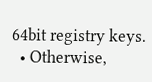64bit registry keys.
  • Otherwise,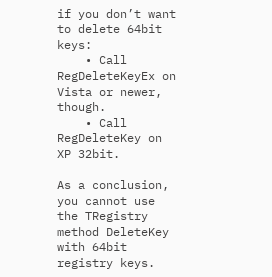if you don’t want to delete 64bit keys:
    • Call RegDeleteKeyEx on Vista or newer, though.
    • Call RegDeleteKey on XP 32bit.

As a conclusion, you cannot use the TRegistry method DeleteKey with 64bit registry keys.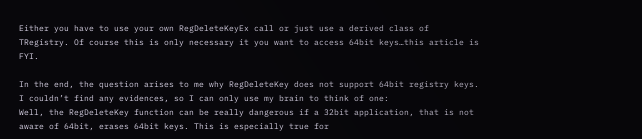Either you have to use your own RegDeleteKeyEx call or just use a derived class of TRegistry. Of course this is only necessary it you want to access 64bit keys…this article is FYI.

In the end, the question arises to me why RegDeleteKey does not support 64bit registry keys. I couldn’t find any evidences, so I can only use my brain to think of one:
Well, the RegDeleteKey function can be really dangerous if a 32bit application, that is not aware of 64bit, erases 64bit keys. This is especially true for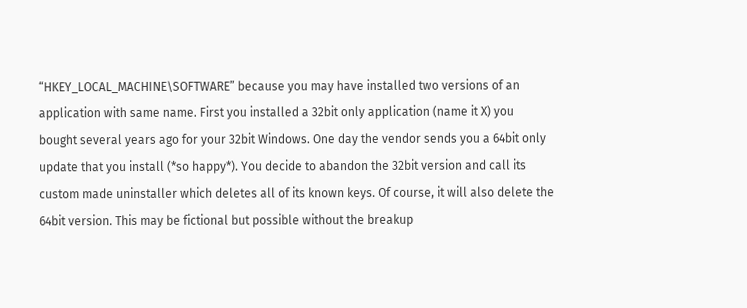“HKEY_LOCAL_MACHINE\SOFTWARE” because you may have installed two versions of an application with same name. First you installed a 32bit only application (name it X) you bought several years ago for your 32bit Windows. One day the vendor sends you a 64bit only update that you install (*so happy*). You decide to abandon the 32bit version and call its custom made uninstaller which deletes all of its known keys. Of course, it will also delete the 64bit version. This may be fictional but possible without the breakup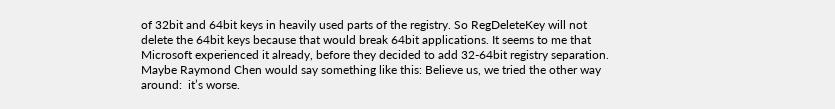of 32bit and 64bit keys in heavily used parts of the registry. So RegDeleteKey will not delete the 64bit keys because that would break 64bit applications. It seems to me that Microsoft experienced it already, before they decided to add 32-64bit registry separation.  Maybe Raymond Chen would say something like this: Believe us, we tried the other way around:  it’s worse.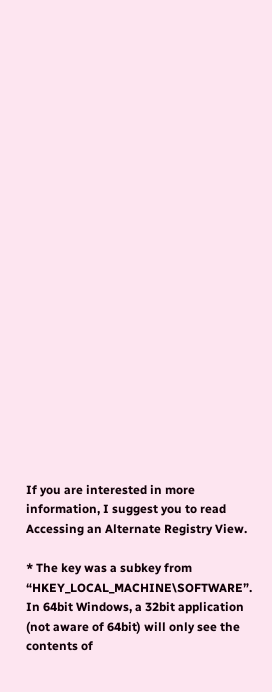If you are interested in more information, I suggest you to read Accessing an Alternate Registry View.

* The key was a subkey from “HKEY_LOCAL_MACHINE\SOFTWARE”. In 64bit Windows, a 32bit application (not aware of 64bit) will only see the contents of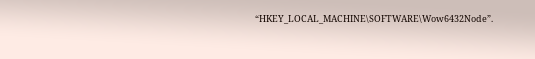“HKEY_LOCAL_MACHINE\SOFTWARE\Wow6432Node”.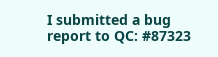I submitted a bug report to QC: #87323